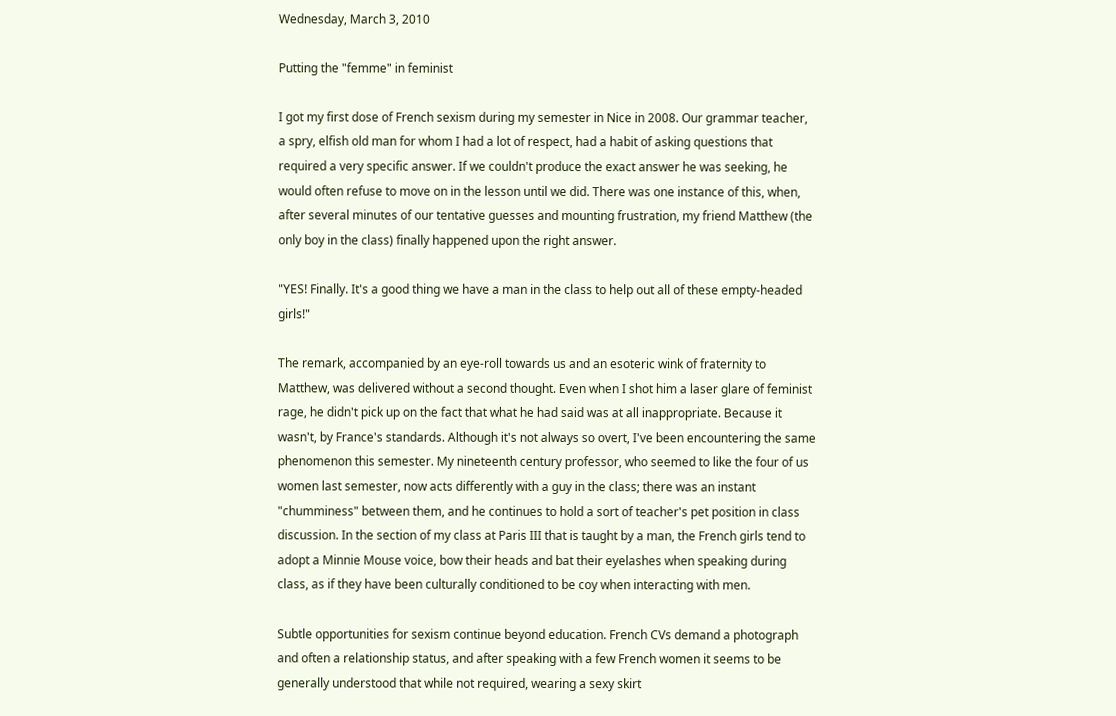Wednesday, March 3, 2010

Putting the "femme" in feminist

I got my first dose of French sexism during my semester in Nice in 2008. Our grammar teacher, a spry, elfish old man for whom I had a lot of respect, had a habit of asking questions that required a very specific answer. If we couldn't produce the exact answer he was seeking, he would often refuse to move on in the lesson until we did. There was one instance of this, when, after several minutes of our tentative guesses and mounting frustration, my friend Matthew (the only boy in the class) finally happened upon the right answer.

"YES! Finally. It's a good thing we have a man in the class to help out all of these empty-headed girls!"

The remark, accompanied by an eye-roll towards us and an esoteric wink of fraternity to Matthew, was delivered without a second thought. Even when I shot him a laser glare of feminist rage, he didn't pick up on the fact that what he had said was at all inappropriate. Because it wasn't, by France's standards. Although it's not always so overt, I've been encountering the same phenomenon this semester. My nineteenth century professor, who seemed to like the four of us women last semester, now acts differently with a guy in the class; there was an instant "chumminess" between them, and he continues to hold a sort of teacher's pet position in class discussion. In the section of my class at Paris III that is taught by a man, the French girls tend to adopt a Minnie Mouse voice, bow their heads and bat their eyelashes when speaking during class, as if they have been culturally conditioned to be coy when interacting with men.

Subtle opportunities for sexism continue beyond education. French CVs demand a photograph and often a relationship status, and after speaking with a few French women it seems to be generally understood that while not required, wearing a sexy skirt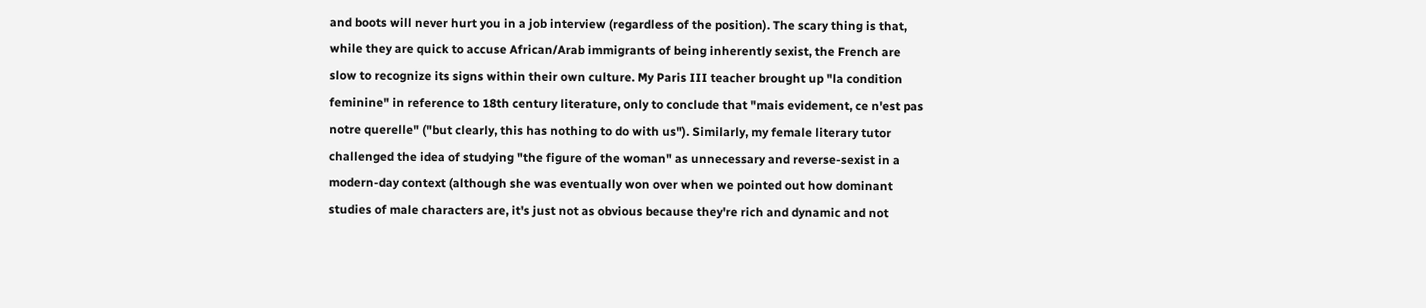and boots will never hurt you in a job interview (regardless of the position). The scary thing is that, while they are quick to accuse African/Arab immigrants of being inherently sexist, the French are slow to recognize its signs within their own culture. My Paris III teacher brought up "la condition feminine" in reference to 18th century literature, only to conclude that "mais evidement, ce n'est pas notre querelle" ("but clearly, this has nothing to do with us"). Similarly, my female literary tutor challenged the idea of studying "the figure of the woman" as unnecessary and reverse-sexist in a modern-day context (although she was eventually won over when we pointed out how dominant studies of male characters are, it's just not as obvious because they're rich and dynamic and not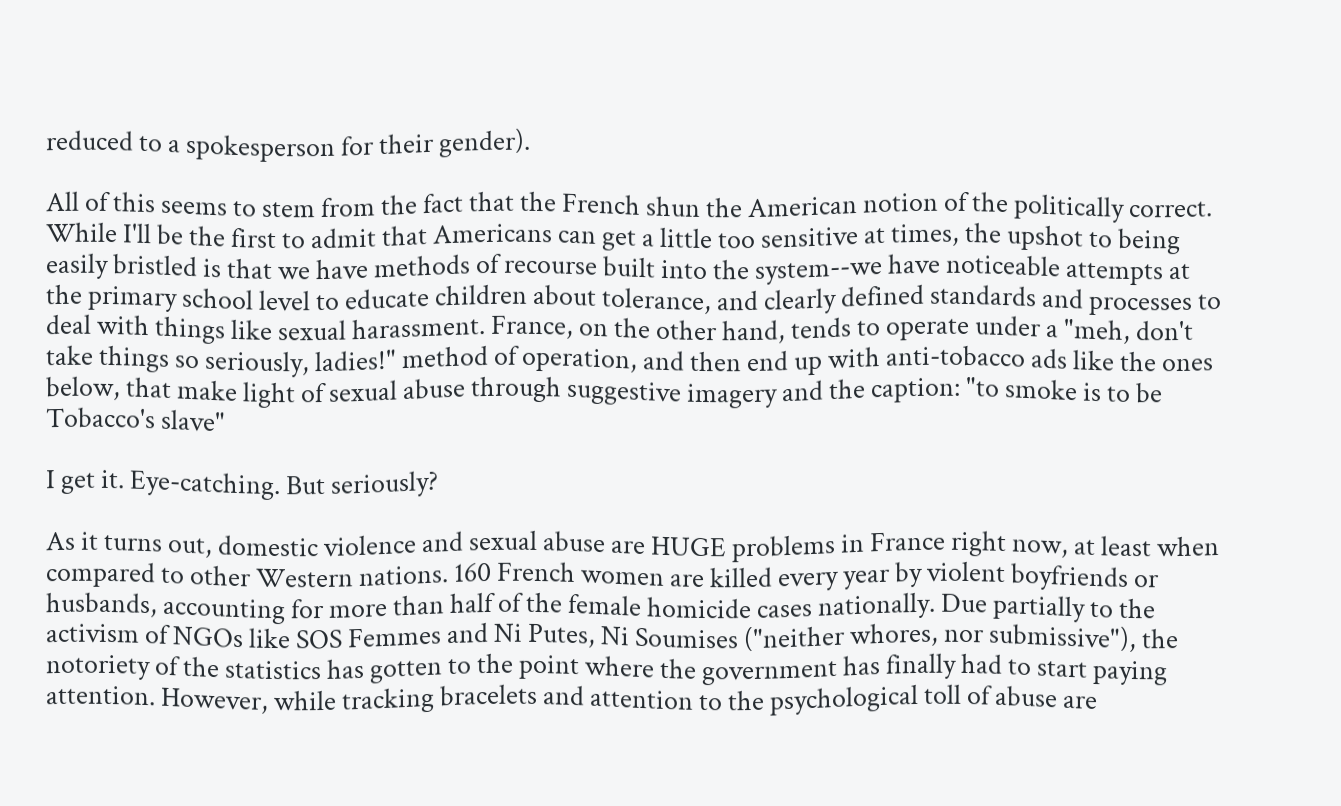reduced to a spokesperson for their gender).

All of this seems to stem from the fact that the French shun the American notion of the politically correct. While I'll be the first to admit that Americans can get a little too sensitive at times, the upshot to being easily bristled is that we have methods of recourse built into the system--we have noticeable attempts at the primary school level to educate children about tolerance, and clearly defined standards and processes to deal with things like sexual harassment. France, on the other hand, tends to operate under a "meh, don't take things so seriously, ladies!" method of operation, and then end up with anti-tobacco ads like the ones below, that make light of sexual abuse through suggestive imagery and the caption: "to smoke is to be Tobacco's slave"

I get it. Eye-catching. But seriously?

As it turns out, domestic violence and sexual abuse are HUGE problems in France right now, at least when compared to other Western nations. 160 French women are killed every year by violent boyfriends or husbands, accounting for more than half of the female homicide cases nationally. Due partially to the activism of NGOs like SOS Femmes and Ni Putes, Ni Soumises ("neither whores, nor submissive"), the notoriety of the statistics has gotten to the point where the government has finally had to start paying attention. However, while tracking bracelets and attention to the psychological toll of abuse are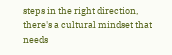steps in the right direction, there's a cultural mindset that needs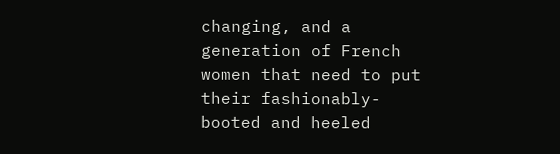changing, and a generation of French women that need to put their fashionably-booted and heeled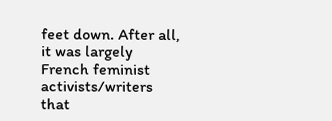feet down. After all, it was largely French feminist activists/writers that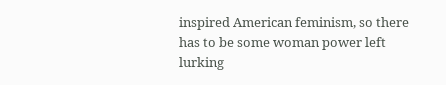inspired American feminism, so there has to be some woman power left lurking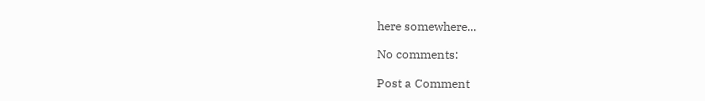here somewhere...

No comments:

Post a Comment